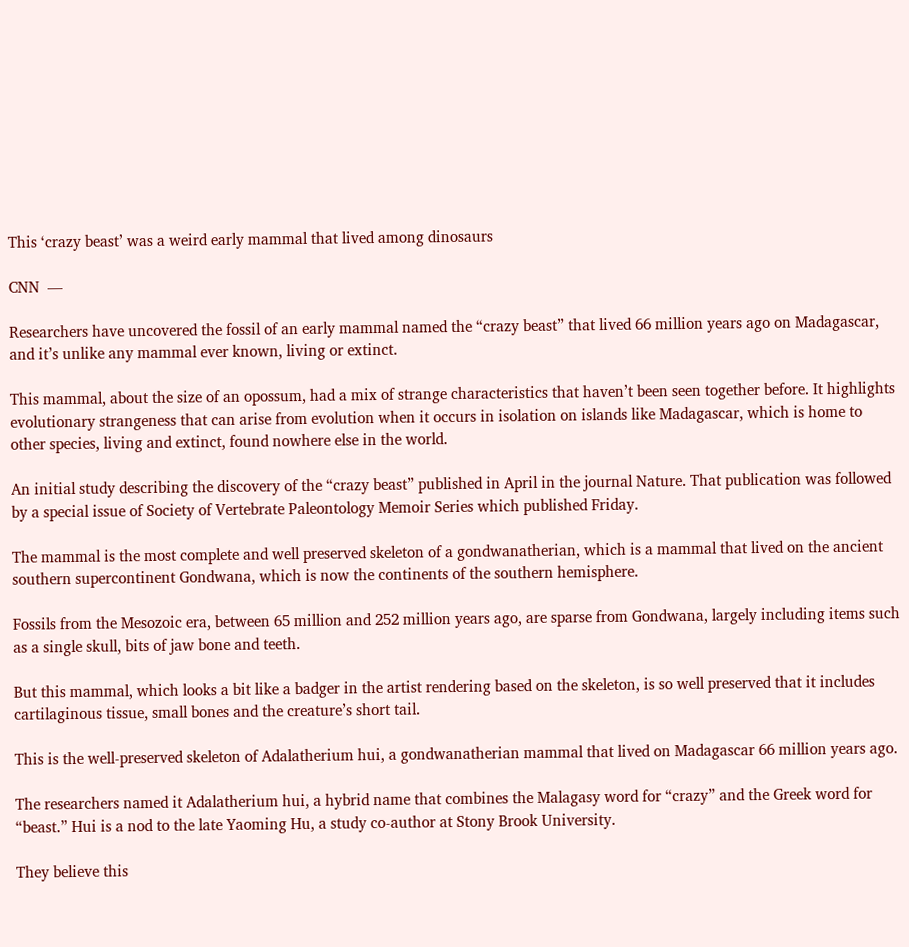This ‘crazy beast’ was a weird early mammal that lived among dinosaurs

CNN  —

Researchers have uncovered the fossil of an early mammal named the “crazy beast” that lived 66 million years ago on Madagascar, and it’s unlike any mammal ever known, living or extinct.

This mammal, about the size of an opossum, had a mix of strange characteristics that haven’t been seen together before. It highlights evolutionary strangeness that can arise from evolution when it occurs in isolation on islands like Madagascar, which is home to other species, living and extinct, found nowhere else in the world.

An initial study describing the discovery of the “crazy beast” published in April in the journal Nature. That publication was followed by a special issue of Society of Vertebrate Paleontology Memoir Series which published Friday.

The mammal is the most complete and well preserved skeleton of a gondwanatherian, which is a mammal that lived on the ancient southern supercontinent Gondwana, which is now the continents of the southern hemisphere.

Fossils from the Mesozoic era, between 65 million and 252 million years ago, are sparse from Gondwana, largely including items such as a single skull, bits of jaw bone and teeth.

But this mammal, which looks a bit like a badger in the artist rendering based on the skeleton, is so well preserved that it includes cartilaginous tissue, small bones and the creature’s short tail.

This is the well-preserved skeleton of Adalatherium hui, a gondwanatherian mammal that lived on Madagascar 66 million years ago.

The researchers named it Adalatherium hui, a hybrid name that combines the Malagasy word for “crazy” and the Greek word for “beast.” Hui is a nod to the late Yaoming Hu, a study co-author at Stony Brook University.

They believe this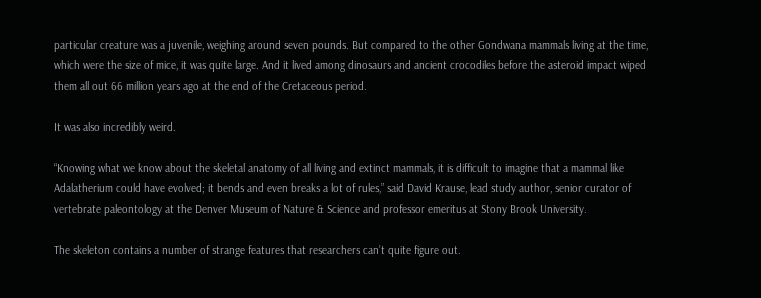particular creature was a juvenile, weighing around seven pounds. But compared to the other Gondwana mammals living at the time, which were the size of mice, it was quite large. And it lived among dinosaurs and ancient crocodiles before the asteroid impact wiped them all out 66 million years ago at the end of the Cretaceous period.

It was also incredibly weird.

“Knowing what we know about the skeletal anatomy of all living and extinct mammals, it is difficult to imagine that a mammal like Adalatherium could have evolved; it bends and even breaks a lot of rules,” said David Krause, lead study author, senior curator of vertebrate paleontology at the Denver Museum of Nature & Science and professor emeritus at Stony Brook University.

The skeleton contains a number of strange features that researchers can’t quite figure out.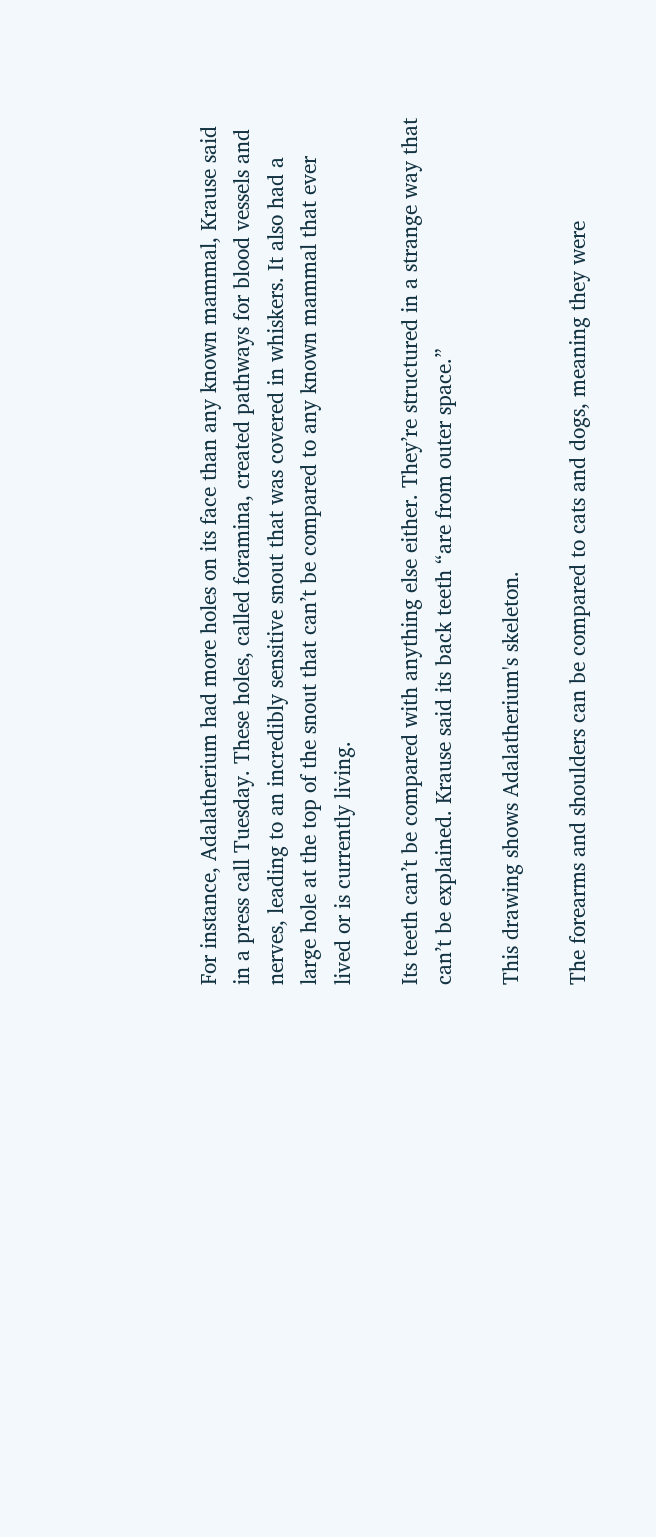For instance, Adalatherium had more holes on its face than any known mammal, Krause said in a press call Tuesday. These holes, called foramina, created pathways for blood vessels and nerves, leading to an incredibly sensitive snout that was covered in whiskers. It also had a large hole at the top of the snout that can’t be compared to any known mammal that ever lived or is currently living.

Its teeth can’t be compared with anything else either. They’re structured in a strange way that can’t be explained. Krause said its back teeth “are from outer space.”

This drawing shows Adalatherium's skeleton.

The forearms and shoulders can be compared to cats and dogs, meaning they were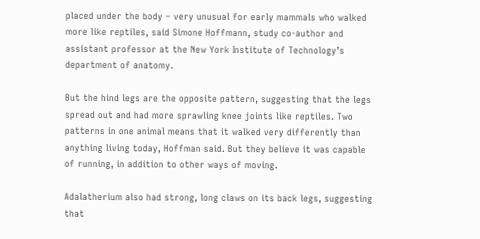placed under the body – very unusual for early mammals who walked more like reptiles, said Simone Hoffmann, study co-author and assistant professor at the New York Institute of Technology’s department of anatomy.

But the hind legs are the opposite pattern, suggesting that the legs spread out and had more sprawling knee joints like reptiles. Two patterns in one animal means that it walked very differently than anything living today, Hoffman said. But they believe it was capable of running, in addition to other ways of moving.

Adalatherium also had strong, long claws on its back legs, suggesting that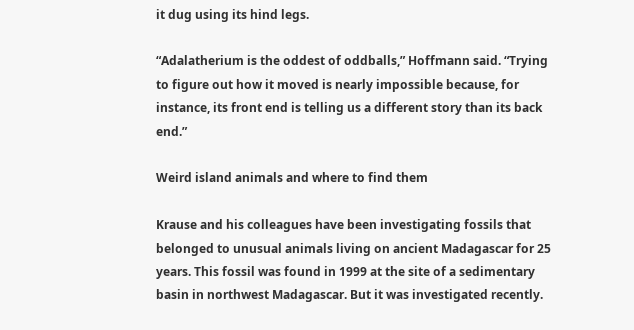it dug using its hind legs.

“Adalatherium is the oddest of oddballs,” Hoffmann said. “Trying to figure out how it moved is nearly impossible because, for instance, its front end is telling us a different story than its back end.”

Weird island animals and where to find them

Krause and his colleagues have been investigating fossils that belonged to unusual animals living on ancient Madagascar for 25 years. This fossil was found in 1999 at the site of a sedimentary basin in northwest Madagascar. But it was investigated recently.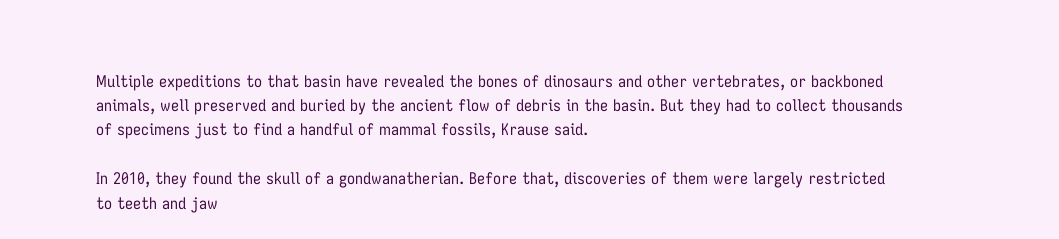Multiple expeditions to that basin have revealed the bones of dinosaurs and other vertebrates, or backboned animals, well preserved and buried by the ancient flow of debris in the basin. But they had to collect thousands of specimens just to find a handful of mammal fossils, Krause said.

In 2010, they found the skull of a gondwanatherian. Before that, discoveries of them were largely restricted to teeth and jaw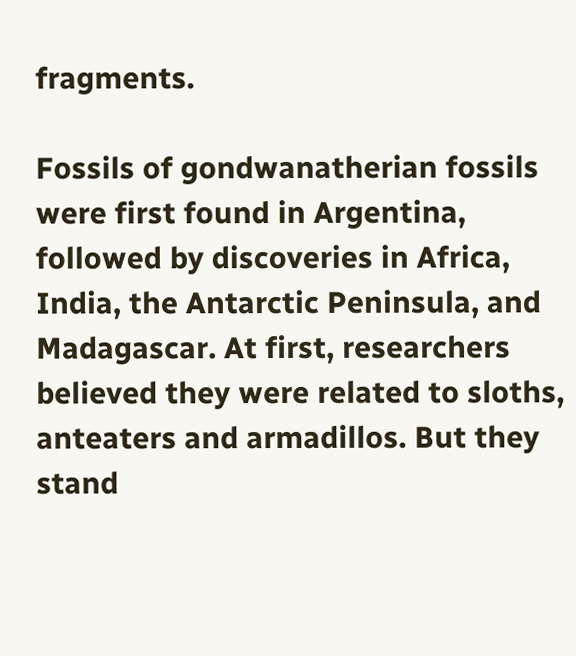fragments.

Fossils of gondwanatherian fossils were first found in Argentina, followed by discoveries in Africa, India, the Antarctic Peninsula, and Madagascar. At first, researchers believed they were related to sloths, anteaters and armadillos. But they stand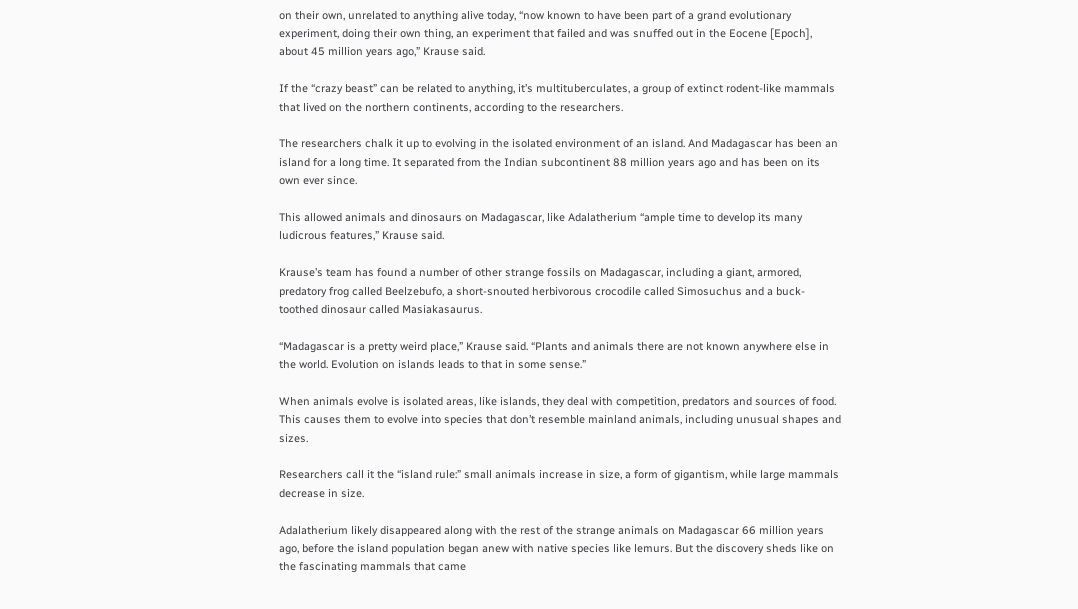on their own, unrelated to anything alive today, “now known to have been part of a grand evolutionary experiment, doing their own thing, an experiment that failed and was snuffed out in the Eocene [Epoch], about 45 million years ago,” Krause said.

If the “crazy beast” can be related to anything, it’s multituberculates, a group of extinct rodent-like mammals that lived on the northern continents, according to the researchers.

The researchers chalk it up to evolving in the isolated environment of an island. And Madagascar has been an island for a long time. It separated from the Indian subcontinent 88 million years ago and has been on its own ever since.

This allowed animals and dinosaurs on Madagascar, like Adalatherium “ample time to develop its many ludicrous features,” Krause said.

Krause’s team has found a number of other strange fossils on Madagascar, including a giant, armored, predatory frog called Beelzebufo, a short-snouted herbivorous crocodile called Simosuchus and a buck-toothed dinosaur called Masiakasaurus.

“Madagascar is a pretty weird place,” Krause said. “Plants and animals there are not known anywhere else in the world. Evolution on islands leads to that in some sense.”

When animals evolve is isolated areas, like islands, they deal with competition, predators and sources of food. This causes them to evolve into species that don’t resemble mainland animals, including unusual shapes and sizes.

Researchers call it the “island rule:” small animals increase in size, a form of gigantism, while large mammals decrease in size.

Adalatherium likely disappeared along with the rest of the strange animals on Madagascar 66 million years ago, before the island population began anew with native species like lemurs. But the discovery sheds like on the fascinating mammals that came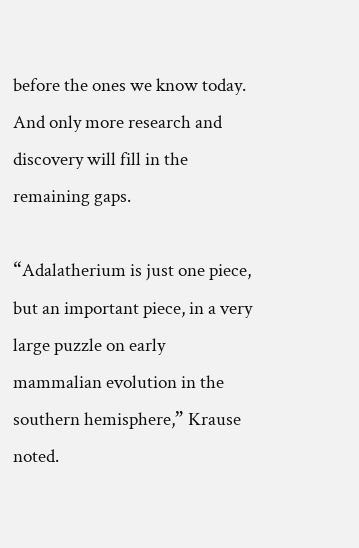before the ones we know today. And only more research and discovery will fill in the remaining gaps.

“Adalatherium is just one piece, but an important piece, in a very large puzzle on early mammalian evolution in the southern hemisphere,” Krause noted.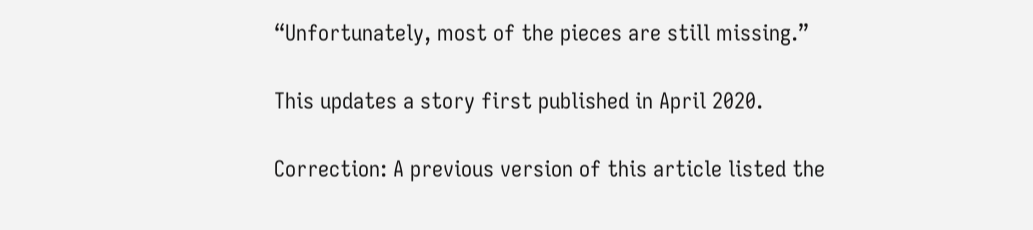“Unfortunately, most of the pieces are still missing.”

This updates a story first published in April 2020.

Correction: A previous version of this article listed the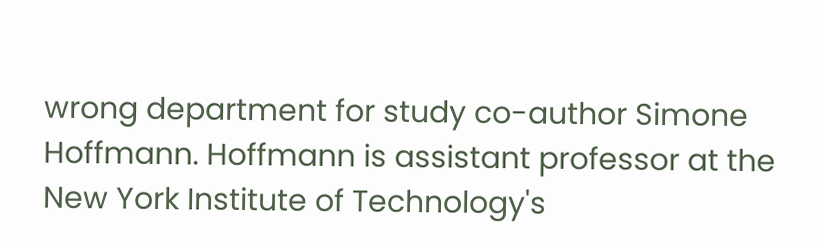wrong department for study co-author Simone Hoffmann. Hoffmann is assistant professor at the New York Institute of Technology's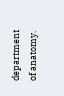department of anatomy.